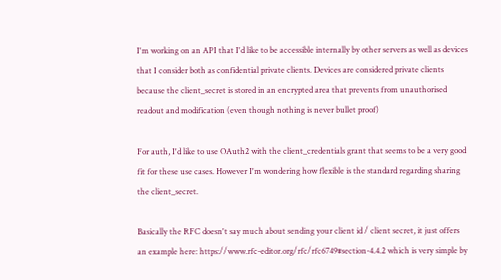I'm working on an API that I'd like to be accessible internally by other servers as well as devices that I consider both as confidential private clients. Devices are considered private clients because the client_secret is stored in an encrypted area that prevents from unauthorised readout and modification (even though nothing is never bullet proof)

For auth, I'd like to use OAuth2 with the client_credentials grant that seems to be a very good fit for these use cases. However I'm wondering how flexible is the standard regarding sharing the client_secret.

Basically the RFC doesn't say much about sending your client id / client secret, it just offers an example here: https://www.rfc-editor.org/rfc/rfc6749#section-4.4.2 which is very simple by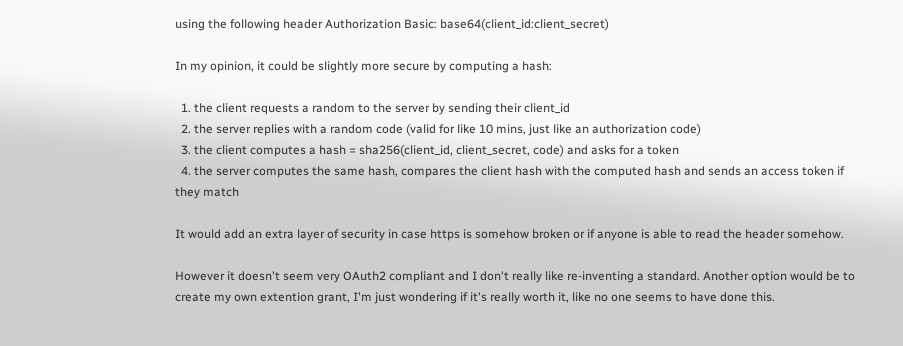using the following header Authorization Basic: base64(client_id:client_secret)

In my opinion, it could be slightly more secure by computing a hash:

  1. the client requests a random to the server by sending their client_id
  2. the server replies with a random code (valid for like 10 mins, just like an authorization code)
  3. the client computes a hash = sha256(client_id, client_secret, code) and asks for a token
  4. the server computes the same hash, compares the client hash with the computed hash and sends an access token if they match

It would add an extra layer of security in case https is somehow broken or if anyone is able to read the header somehow.

However it doesn't seem very OAuth2 compliant and I don't really like re-inventing a standard. Another option would be to create my own extention grant, I'm just wondering if it's really worth it, like no one seems to have done this.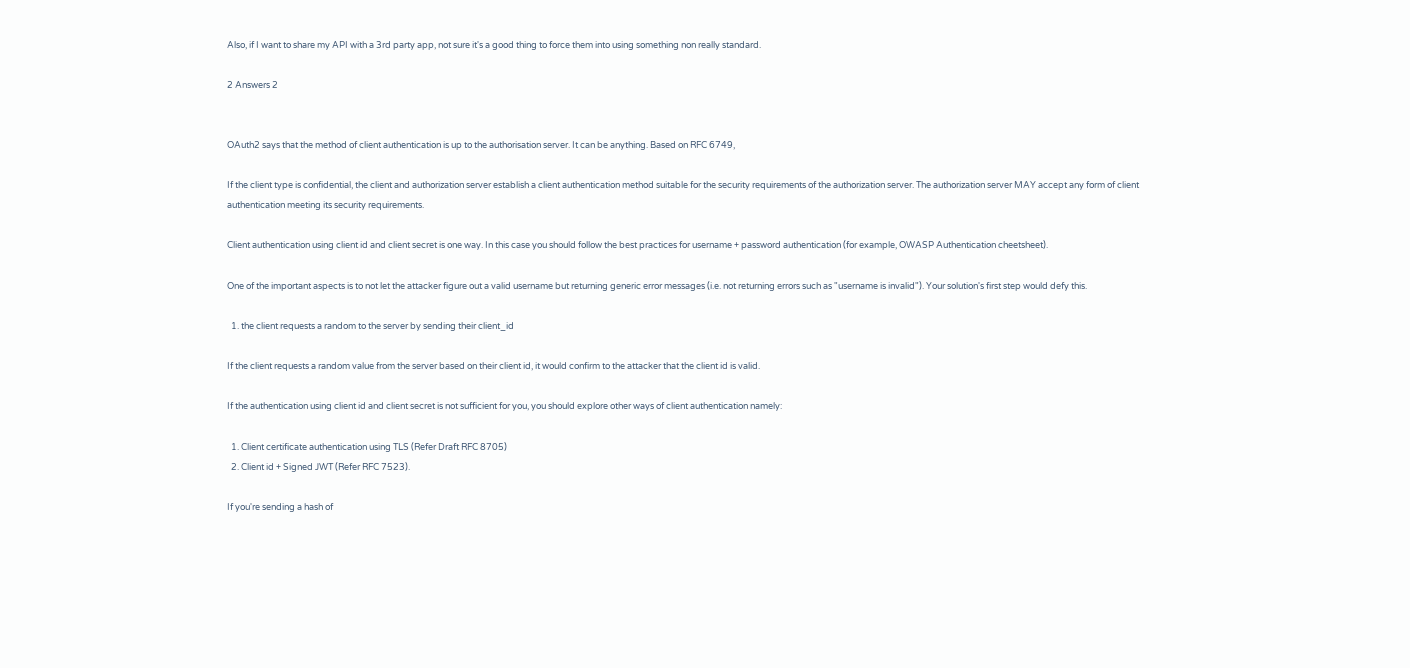Also, if I want to share my API with a 3rd party app, not sure it's a good thing to force them into using something non really standard.

2 Answers 2


OAuth2 says that the method of client authentication is up to the authorisation server. It can be anything. Based on RFC 6749,

If the client type is confidential, the client and authorization server establish a client authentication method suitable for the security requirements of the authorization server. The authorization server MAY accept any form of client authentication meeting its security requirements.

Client authentication using client id and client secret is one way. In this case you should follow the best practices for username + password authentication (for example, OWASP Authentication cheetsheet).

One of the important aspects is to not let the attacker figure out a valid username but returning generic error messages (i.e. not returning errors such as "username is invalid"). Your solution's first step would defy this.

  1. the client requests a random to the server by sending their client_id

If the client requests a random value from the server based on their client id, it would confirm to the attacker that the client id is valid.

If the authentication using client id and client secret is not sufficient for you, you should explore other ways of client authentication namely:

  1. Client certificate authentication using TLS (Refer Draft RFC 8705)
  2. Client id + Signed JWT (Refer RFC 7523).

If you're sending a hash of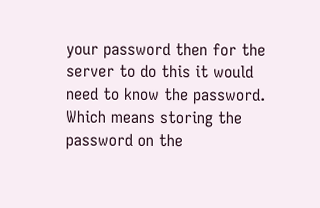your password then for the server to do this it would need to know the password. Which means storing the password on the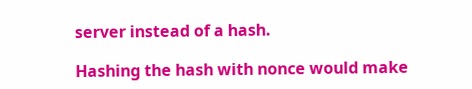server instead of a hash.

Hashing the hash with nonce would make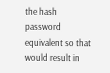the hash password equivalent so that would result in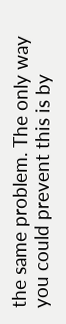the same problem. The only way you could prevent this is by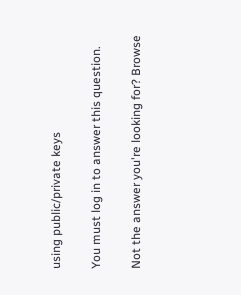using public/private keys

You must log in to answer this question.

Not the answer you're looking for? Browse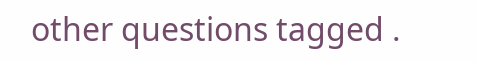other questions tagged .